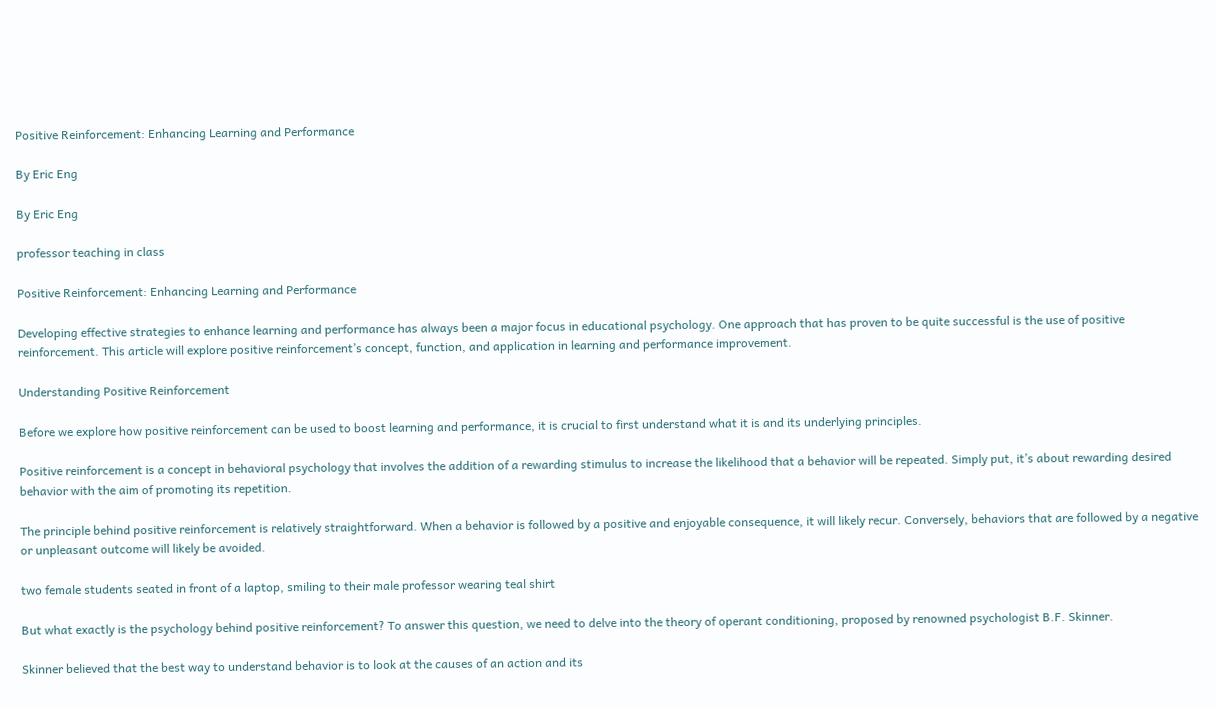Positive Reinforcement: Enhancing Learning and Performance

By Eric Eng

By Eric Eng

professor teaching in class

Positive Reinforcement: Enhancing Learning and Performance

Developing effective strategies to enhance learning and performance has always been a major focus in educational psychology. One approach that has proven to be quite successful is the use of positive reinforcement. This article will explore positive reinforcement’s concept, function, and application in learning and performance improvement.

Understanding Positive Reinforcement

Before we explore how positive reinforcement can be used to boost learning and performance, it is crucial to first understand what it is and its underlying principles.

Positive reinforcement is a concept in behavioral psychology that involves the addition of a rewarding stimulus to increase the likelihood that a behavior will be repeated. Simply put, it’s about rewarding desired behavior with the aim of promoting its repetition.

The principle behind positive reinforcement is relatively straightforward. When a behavior is followed by a positive and enjoyable consequence, it will likely recur. Conversely, behaviors that are followed by a negative or unpleasant outcome will likely be avoided.

two female students seated in front of a laptop, smiling to their male professor wearing teal shirt

But what exactly is the psychology behind positive reinforcement? To answer this question, we need to delve into the theory of operant conditioning, proposed by renowned psychologist B.F. Skinner.

Skinner believed that the best way to understand behavior is to look at the causes of an action and its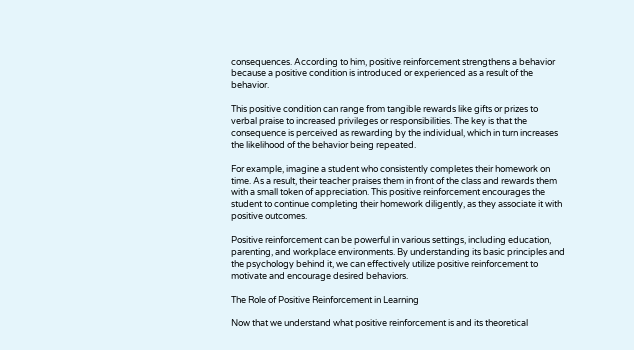consequences. According to him, positive reinforcement strengthens a behavior because a positive condition is introduced or experienced as a result of the behavior.

This positive condition can range from tangible rewards like gifts or prizes to verbal praise to increased privileges or responsibilities. The key is that the consequence is perceived as rewarding by the individual, which in turn increases the likelihood of the behavior being repeated.

For example, imagine a student who consistently completes their homework on time. As a result, their teacher praises them in front of the class and rewards them with a small token of appreciation. This positive reinforcement encourages the student to continue completing their homework diligently, as they associate it with positive outcomes.

Positive reinforcement can be powerful in various settings, including education, parenting, and workplace environments. By understanding its basic principles and the psychology behind it, we can effectively utilize positive reinforcement to motivate and encourage desired behaviors.

The Role of Positive Reinforcement in Learning

Now that we understand what positive reinforcement is and its theoretical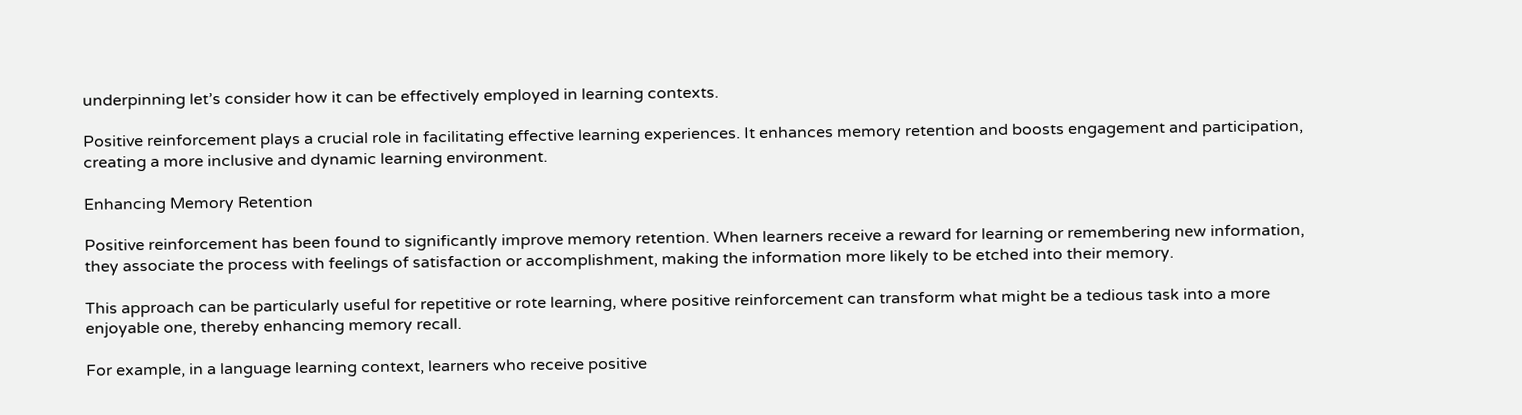underpinning let’s consider how it can be effectively employed in learning contexts.

Positive reinforcement plays a crucial role in facilitating effective learning experiences. It enhances memory retention and boosts engagement and participation, creating a more inclusive and dynamic learning environment.

Enhancing Memory Retention

Positive reinforcement has been found to significantly improve memory retention. When learners receive a reward for learning or remembering new information, they associate the process with feelings of satisfaction or accomplishment, making the information more likely to be etched into their memory.

This approach can be particularly useful for repetitive or rote learning, where positive reinforcement can transform what might be a tedious task into a more enjoyable one, thereby enhancing memory recall.

For example, in a language learning context, learners who receive positive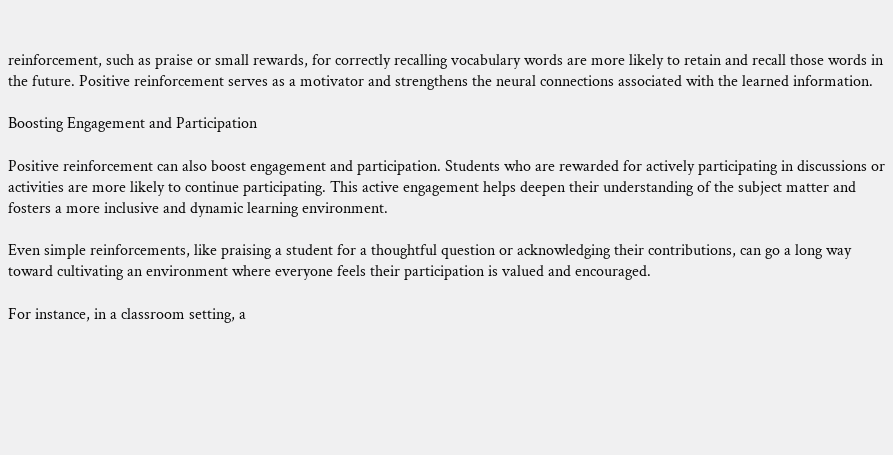reinforcement, such as praise or small rewards, for correctly recalling vocabulary words are more likely to retain and recall those words in the future. Positive reinforcement serves as a motivator and strengthens the neural connections associated with the learned information.

Boosting Engagement and Participation

Positive reinforcement can also boost engagement and participation. Students who are rewarded for actively participating in discussions or activities are more likely to continue participating. This active engagement helps deepen their understanding of the subject matter and fosters a more inclusive and dynamic learning environment.

Even simple reinforcements, like praising a student for a thoughtful question or acknowledging their contributions, can go a long way toward cultivating an environment where everyone feels their participation is valued and encouraged.

For instance, in a classroom setting, a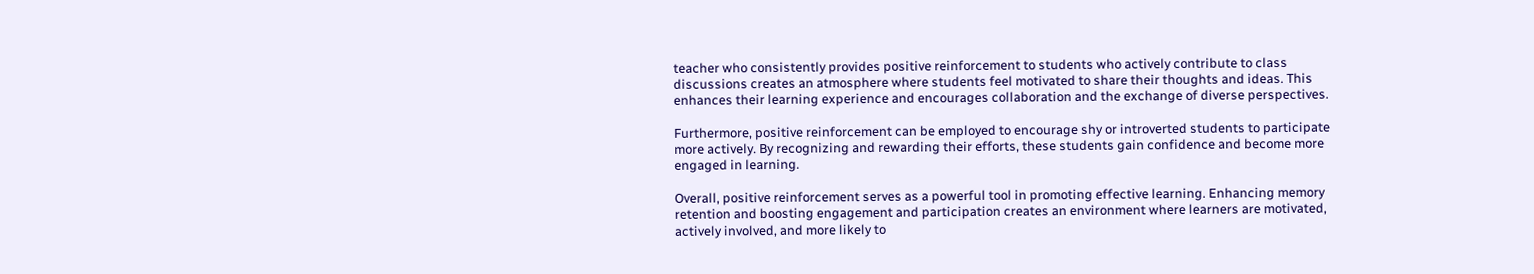teacher who consistently provides positive reinforcement to students who actively contribute to class discussions creates an atmosphere where students feel motivated to share their thoughts and ideas. This enhances their learning experience and encourages collaboration and the exchange of diverse perspectives.

Furthermore, positive reinforcement can be employed to encourage shy or introverted students to participate more actively. By recognizing and rewarding their efforts, these students gain confidence and become more engaged in learning.

Overall, positive reinforcement serves as a powerful tool in promoting effective learning. Enhancing memory retention and boosting engagement and participation creates an environment where learners are motivated, actively involved, and more likely to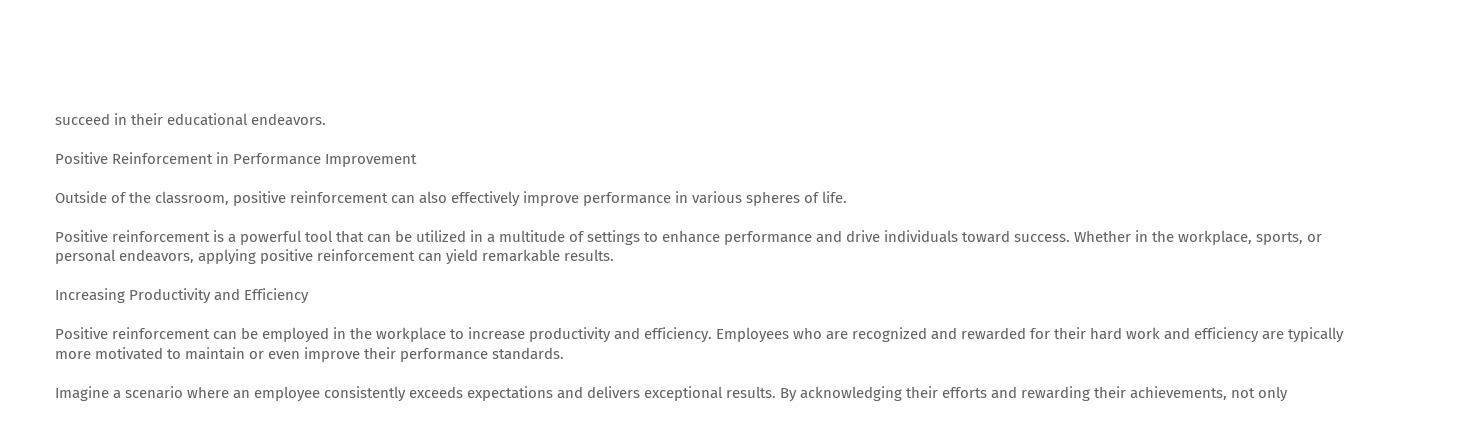succeed in their educational endeavors.

Positive Reinforcement in Performance Improvement

Outside of the classroom, positive reinforcement can also effectively improve performance in various spheres of life.

Positive reinforcement is a powerful tool that can be utilized in a multitude of settings to enhance performance and drive individuals toward success. Whether in the workplace, sports, or personal endeavors, applying positive reinforcement can yield remarkable results.

Increasing Productivity and Efficiency

Positive reinforcement can be employed in the workplace to increase productivity and efficiency. Employees who are recognized and rewarded for their hard work and efficiency are typically more motivated to maintain or even improve their performance standards.

Imagine a scenario where an employee consistently exceeds expectations and delivers exceptional results. By acknowledging their efforts and rewarding their achievements, not only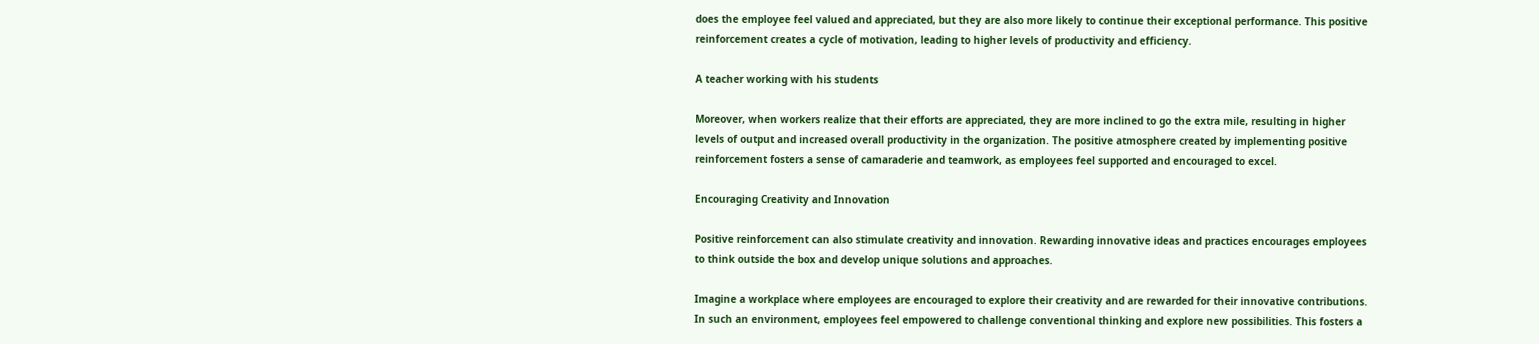does the employee feel valued and appreciated, but they are also more likely to continue their exceptional performance. This positive reinforcement creates a cycle of motivation, leading to higher levels of productivity and efficiency.

A teacher working with his students

Moreover, when workers realize that their efforts are appreciated, they are more inclined to go the extra mile, resulting in higher levels of output and increased overall productivity in the organization. The positive atmosphere created by implementing positive reinforcement fosters a sense of camaraderie and teamwork, as employees feel supported and encouraged to excel.

Encouraging Creativity and Innovation

Positive reinforcement can also stimulate creativity and innovation. Rewarding innovative ideas and practices encourages employees to think outside the box and develop unique solutions and approaches.

Imagine a workplace where employees are encouraged to explore their creativity and are rewarded for their innovative contributions. In such an environment, employees feel empowered to challenge conventional thinking and explore new possibilities. This fosters a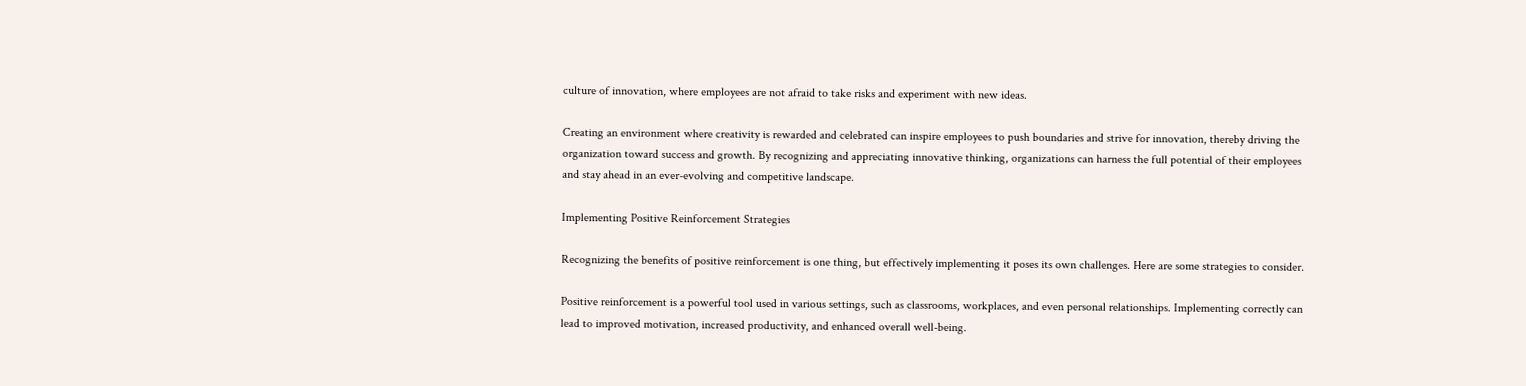culture of innovation, where employees are not afraid to take risks and experiment with new ideas.

Creating an environment where creativity is rewarded and celebrated can inspire employees to push boundaries and strive for innovation, thereby driving the organization toward success and growth. By recognizing and appreciating innovative thinking, organizations can harness the full potential of their employees and stay ahead in an ever-evolving and competitive landscape.

Implementing Positive Reinforcement Strategies

Recognizing the benefits of positive reinforcement is one thing, but effectively implementing it poses its own challenges. Here are some strategies to consider.

Positive reinforcement is a powerful tool used in various settings, such as classrooms, workplaces, and even personal relationships. Implementing correctly can lead to improved motivation, increased productivity, and enhanced overall well-being.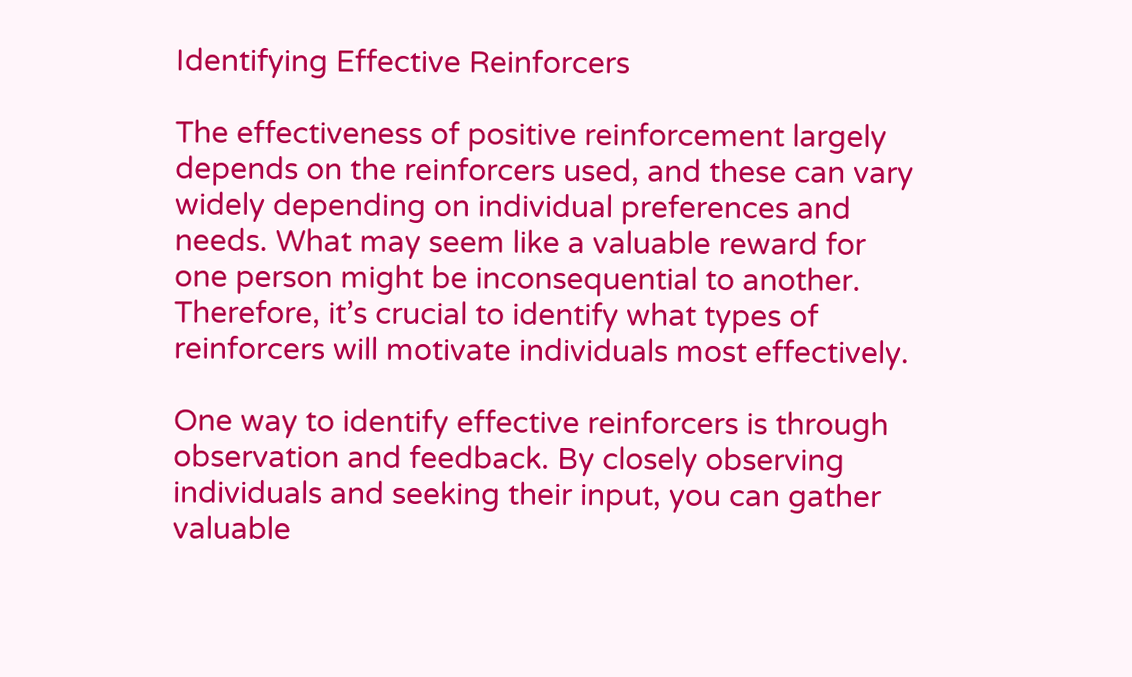Identifying Effective Reinforcers

The effectiveness of positive reinforcement largely depends on the reinforcers used, and these can vary widely depending on individual preferences and needs. What may seem like a valuable reward for one person might be inconsequential to another. Therefore, it’s crucial to identify what types of reinforcers will motivate individuals most effectively.

One way to identify effective reinforcers is through observation and feedback. By closely observing individuals and seeking their input, you can gather valuable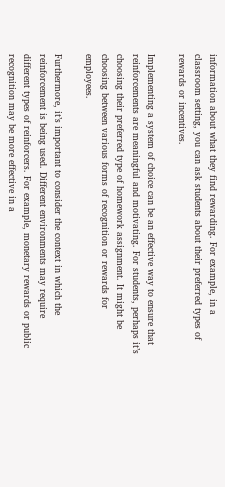information about what they find rewarding. For example, in a classroom setting, you can ask students about their preferred types of rewards or incentives.

Implementing a system of choice can be an effective way to ensure that reinforcements are meaningful and motivating. For students, perhaps it’s choosing their preferred type of homework assignment. It might be choosing between various forms of recognition or rewards for employees.

Furthermore, it’s important to consider the context in which the reinforcement is being used. Different environments may require different types of reinforcers. For example, monetary rewards or public recognition may be more effective in a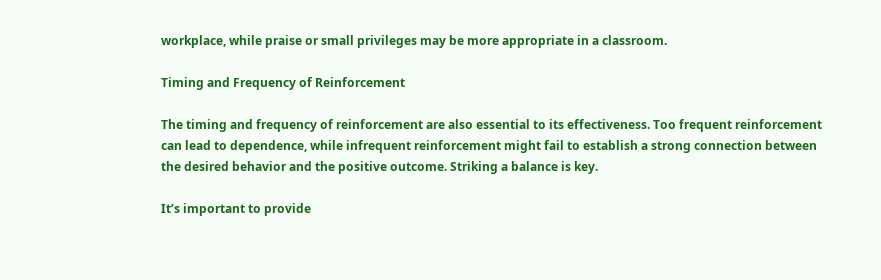workplace, while praise or small privileges may be more appropriate in a classroom.

Timing and Frequency of Reinforcement

The timing and frequency of reinforcement are also essential to its effectiveness. Too frequent reinforcement can lead to dependence, while infrequent reinforcement might fail to establish a strong connection between the desired behavior and the positive outcome. Striking a balance is key.

It’s important to provide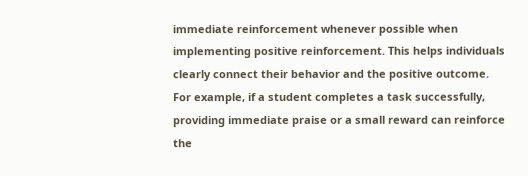immediate reinforcement whenever possible when implementing positive reinforcement. This helps individuals clearly connect their behavior and the positive outcome. For example, if a student completes a task successfully, providing immediate praise or a small reward can reinforce the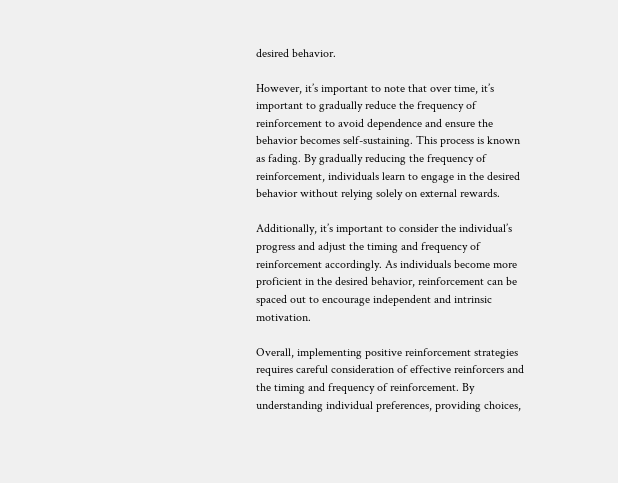desired behavior.

However, it’s important to note that over time, it’s important to gradually reduce the frequency of reinforcement to avoid dependence and ensure the behavior becomes self-sustaining. This process is known as fading. By gradually reducing the frequency of reinforcement, individuals learn to engage in the desired behavior without relying solely on external rewards.

Additionally, it’s important to consider the individual’s progress and adjust the timing and frequency of reinforcement accordingly. As individuals become more proficient in the desired behavior, reinforcement can be spaced out to encourage independent and intrinsic motivation.

Overall, implementing positive reinforcement strategies requires careful consideration of effective reinforcers and the timing and frequency of reinforcement. By understanding individual preferences, providing choices,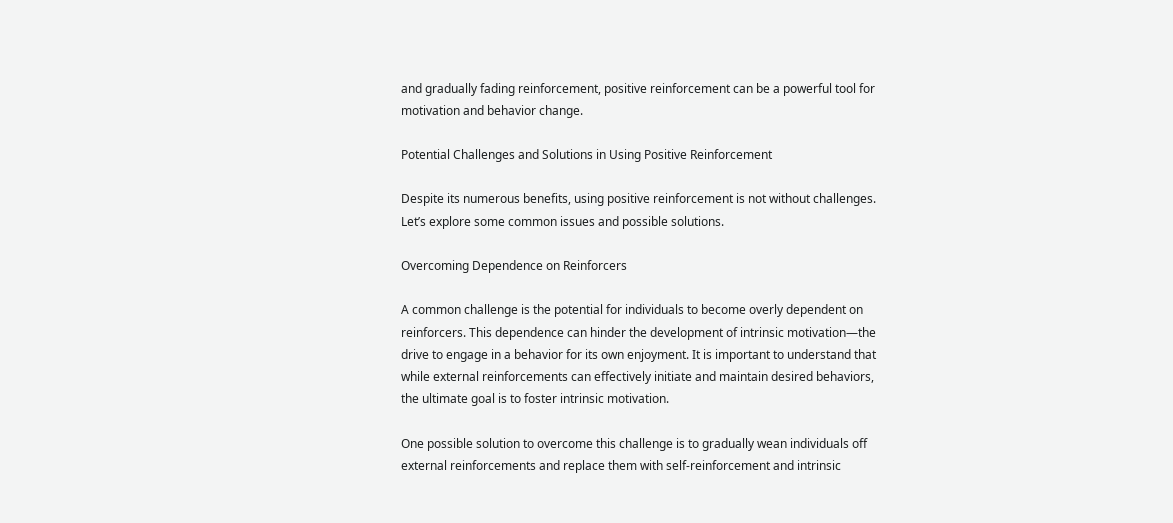and gradually fading reinforcement, positive reinforcement can be a powerful tool for motivation and behavior change.

Potential Challenges and Solutions in Using Positive Reinforcement

Despite its numerous benefits, using positive reinforcement is not without challenges. Let’s explore some common issues and possible solutions.

Overcoming Dependence on Reinforcers

A common challenge is the potential for individuals to become overly dependent on reinforcers. This dependence can hinder the development of intrinsic motivation—the drive to engage in a behavior for its own enjoyment. It is important to understand that while external reinforcements can effectively initiate and maintain desired behaviors, the ultimate goal is to foster intrinsic motivation.

One possible solution to overcome this challenge is to gradually wean individuals off external reinforcements and replace them with self-reinforcement and intrinsic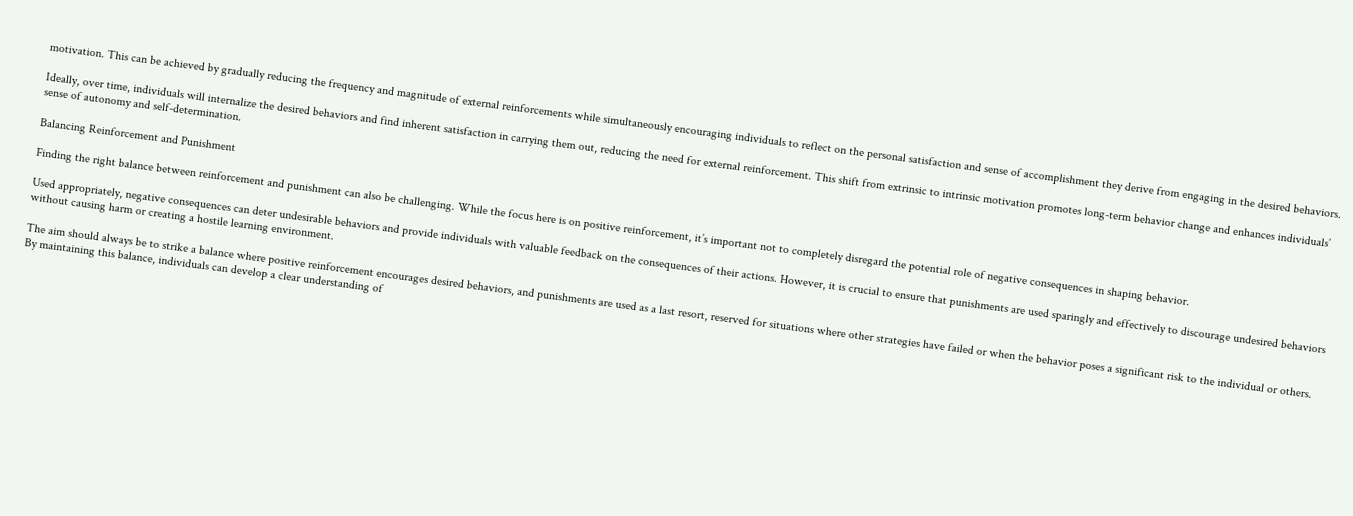motivation. This can be achieved by gradually reducing the frequency and magnitude of external reinforcements while simultaneously encouraging individuals to reflect on the personal satisfaction and sense of accomplishment they derive from engaging in the desired behaviors.

Ideally, over time, individuals will internalize the desired behaviors and find inherent satisfaction in carrying them out, reducing the need for external reinforcement. This shift from extrinsic to intrinsic motivation promotes long-term behavior change and enhances individuals’ sense of autonomy and self-determination.

Balancing Reinforcement and Punishment

Finding the right balance between reinforcement and punishment can also be challenging. While the focus here is on positive reinforcement, it’s important not to completely disregard the potential role of negative consequences in shaping behavior.

Used appropriately, negative consequences can deter undesirable behaviors and provide individuals with valuable feedback on the consequences of their actions. However, it is crucial to ensure that punishments are used sparingly and effectively to discourage undesired behaviors without causing harm or creating a hostile learning environment.

The aim should always be to strike a balance where positive reinforcement encourages desired behaviors, and punishments are used as a last resort, reserved for situations where other strategies have failed or when the behavior poses a significant risk to the individual or others. By maintaining this balance, individuals can develop a clear understanding of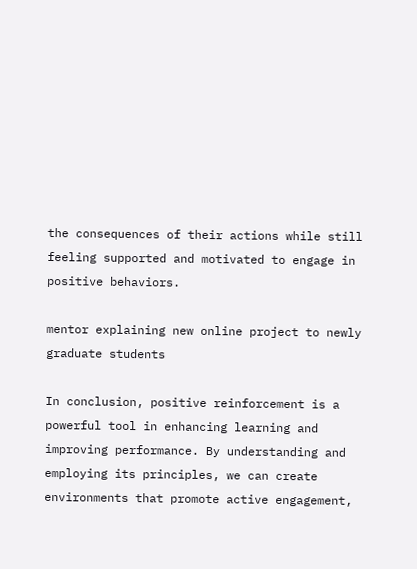the consequences of their actions while still feeling supported and motivated to engage in positive behaviors.

mentor explaining new online project to newly graduate students

In conclusion, positive reinforcement is a powerful tool in enhancing learning and improving performance. By understanding and employing its principles, we can create environments that promote active engagement,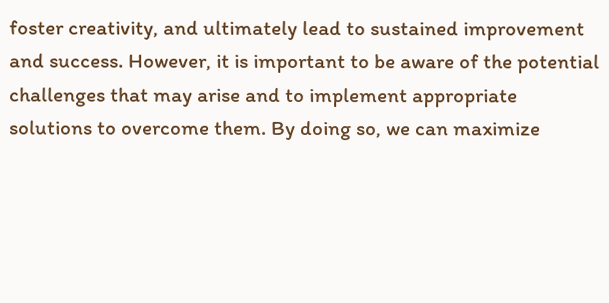foster creativity, and ultimately lead to sustained improvement and success. However, it is important to be aware of the potential challenges that may arise and to implement appropriate solutions to overcome them. By doing so, we can maximize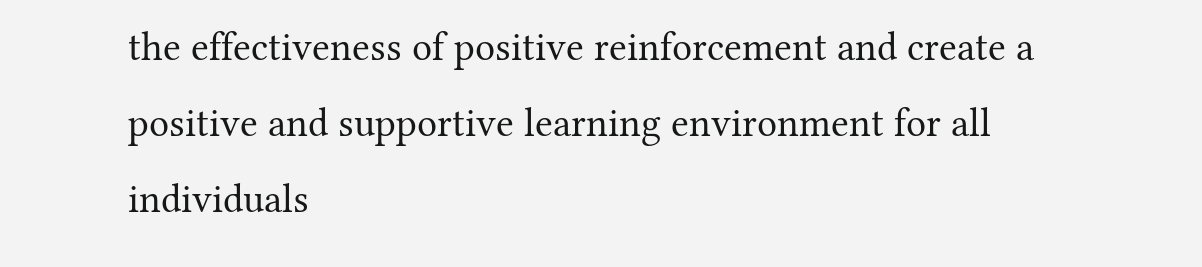the effectiveness of positive reinforcement and create a positive and supportive learning environment for all individuals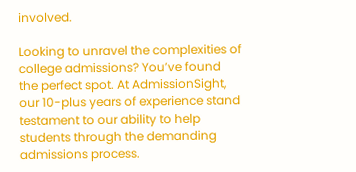involved.

Looking to unravel the complexities of college admissions? You’ve found the perfect spot. At AdmissionSight, our 10-plus years of experience stand testament to our ability to help students through the demanding admissions process.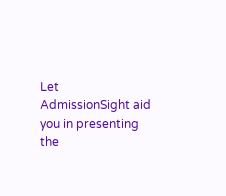Let AdmissionSight aid you in presenting the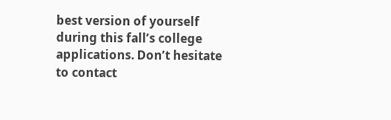best version of yourself during this fall’s college applications. Don’t hesitate to contact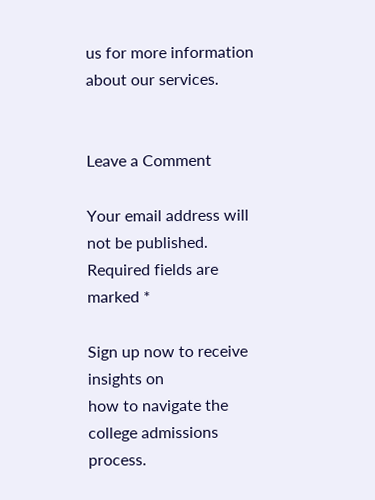us for more information about our services.


Leave a Comment

Your email address will not be published. Required fields are marked *

Sign up now to receive insights on
how to navigate the college admissions process.